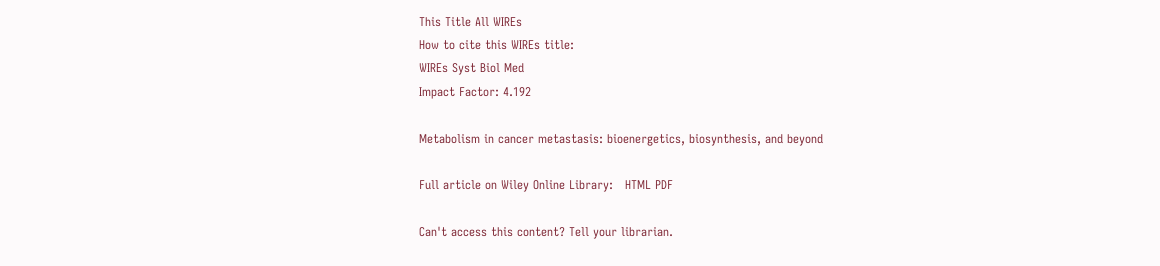This Title All WIREs
How to cite this WIREs title:
WIREs Syst Biol Med
Impact Factor: 4.192

Metabolism in cancer metastasis: bioenergetics, biosynthesis, and beyond

Full article on Wiley Online Library:   HTML PDF

Can't access this content? Tell your librarian.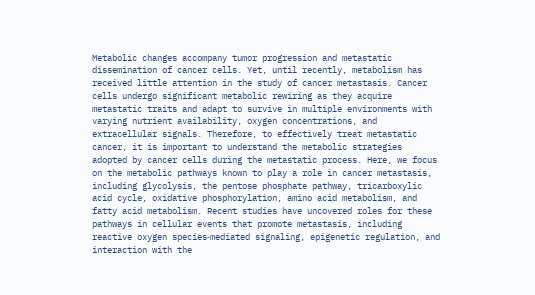Metabolic changes accompany tumor progression and metastatic dissemination of cancer cells. Yet, until recently, metabolism has received little attention in the study of cancer metastasis. Cancer cells undergo significant metabolic rewiring as they acquire metastatic traits and adapt to survive in multiple environments with varying nutrient availability, oxygen concentrations, and extracellular signals. Therefore, to effectively treat metastatic cancer, it is important to understand the metabolic strategies adopted by cancer cells during the metastatic process. Here, we focus on the metabolic pathways known to play a role in cancer metastasis, including glycolysis, the pentose phosphate pathway, tricarboxylic acid cycle, oxidative phosphorylation, amino acid metabolism, and fatty acid metabolism. Recent studies have uncovered roles for these pathways in cellular events that promote metastasis, including reactive oxygen species‐mediated signaling, epigenetic regulation, and interaction with the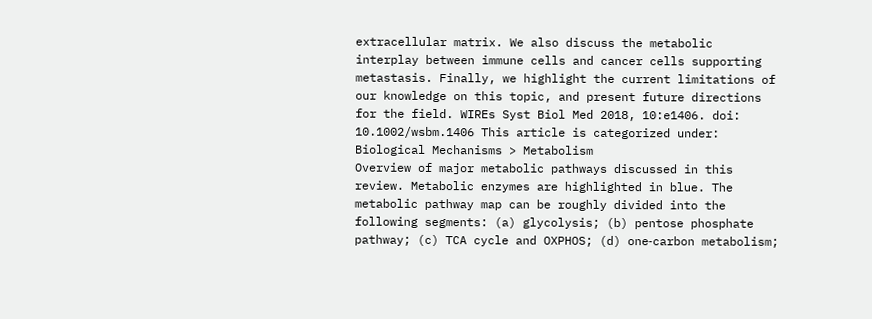extracellular matrix. We also discuss the metabolic interplay between immune cells and cancer cells supporting metastasis. Finally, we highlight the current limitations of our knowledge on this topic, and present future directions for the field. WIREs Syst Biol Med 2018, 10:e1406. doi: 10.1002/wsbm.1406 This article is categorized under: Biological Mechanisms > Metabolism
Overview of major metabolic pathways discussed in this review. Metabolic enzymes are highlighted in blue. The metabolic pathway map can be roughly divided into the following segments: (a) glycolysis; (b) pentose phosphate pathway; (c) TCA cycle and OXPHOS; (d) one‐carbon metabolism;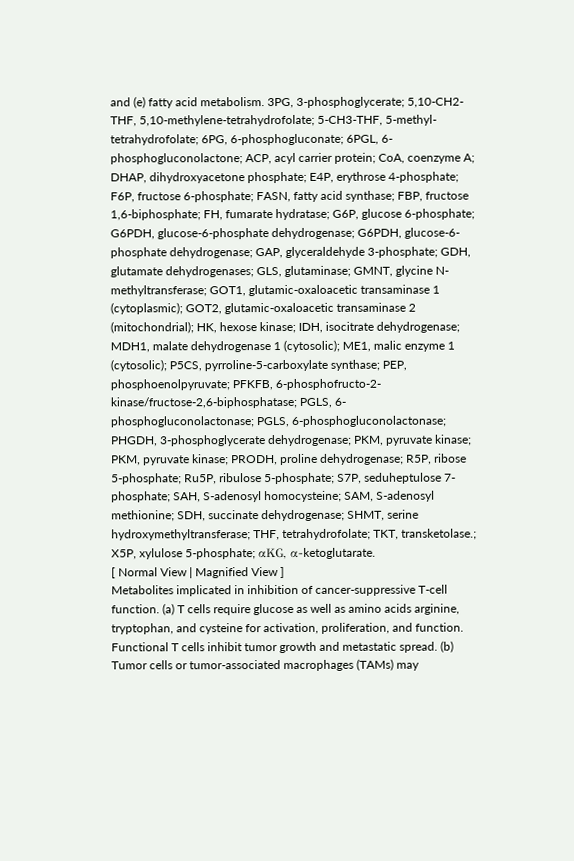and (e) fatty acid metabolism. 3PG, 3‐phosphoglycerate; 5,10‐CH2‐THF, 5,10‐methylene‐tetrahydrofolate; 5‐CH3‐THF, 5‐methyl‐tetrahydrofolate; 6PG, 6‐phosphogluconate; 6PGL, 6‐phosphogluconolactone; ACP, acyl carrier protein; CoA, coenzyme A; DHAP, dihydroxyacetone phosphate; E4P, erythrose 4‐phosphate; F6P, fructose 6‐phosphate; FASN, fatty acid synthase; FBP, fructose 1,6‐biphosphate; FH, fumarate hydratase; G6P, glucose 6‐phosphate; G6PDH, glucose‐6‐phosphate dehydrogenase; G6PDH, glucose‐6‐phosphate dehydrogenase; GAP, glyceraldehyde 3‐phosphate; GDH, glutamate dehydrogenases; GLS, glutaminase; GMNT, glycine N‐methyltransferase; GOT1, glutamic‐oxaloacetic transaminase 1 (cytoplasmic); GOT2, glutamic‐oxaloacetic transaminase 2 (mitochondrial); HK, hexose kinase; IDH, isocitrate dehydrogenase; MDH1, malate dehydrogenase 1 (cytosolic); ME1, malic enzyme 1 (cytosolic); P5CS, pyrroline‐5‐carboxylate synthase; PEP, phosphoenolpyruvate; PFKFB, 6‐phosphofructo‐2‐kinase/fructose‐2,6‐biphosphatase; PGLS, 6‐phosphogluconolactonase; PGLS, 6‐phosphogluconolactonase; PHGDH, 3‐phosphoglycerate dehydrogenase; PKM, pyruvate kinase; PKM, pyruvate kinase; PRODH, proline dehydrogenase; R5P, ribose 5‐phosphate; Ru5P, ribulose 5‐phosphate; S7P, seduheptulose 7‐phosphate; SAH, S‐adenosyl homocysteine; SAM, S‐adenosyl methionine; SDH, succinate dehydrogenase; SHMT, serine hydroxymethyltransferase; THF, tetrahydrofolate; TKT, transketolase.; X5P, xylulose 5‐phosphate; αKG, α‐ketoglutarate.
[ Normal View | Magnified View ]
Metabolites implicated in inhibition of cancer‐suppressive T‐cell function. (a) T cells require glucose as well as amino acids arginine, tryptophan, and cysteine for activation, proliferation, and function. Functional T cells inhibit tumor growth and metastatic spread. (b) Tumor cells or tumor‐associated macrophages (TAMs) may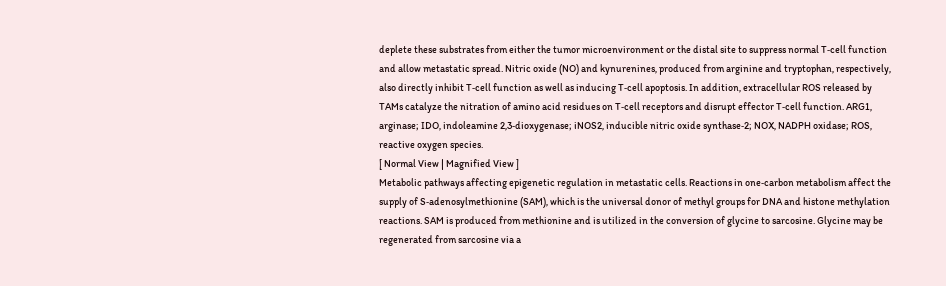deplete these substrates from either the tumor microenvironment or the distal site to suppress normal T‐cell function and allow metastatic spread. Nitric oxide (NO) and kynurenines, produced from arginine and tryptophan, respectively, also directly inhibit T‐cell function as well as inducing T‐cell apoptosis. In addition, extracellular ROS released by TAMs catalyze the nitration of amino acid residues on T‐cell receptors and disrupt effector T‐cell function. ARG1, arginase; IDO, indoleamine 2,3‐dioxygenase; iNOS2, inducible nitric oxide synthase‐2; NOX, NADPH oxidase; ROS, reactive oxygen species.
[ Normal View | Magnified View ]
Metabolic pathways affecting epigenetic regulation in metastatic cells. Reactions in one‐carbon metabolism affect the supply of S‐adenosylmethionine (SAM), which is the universal donor of methyl groups for DNA and histone methylation reactions. SAM is produced from methionine and is utilized in the conversion of glycine to sarcosine. Glycine may be regenerated from sarcosine via a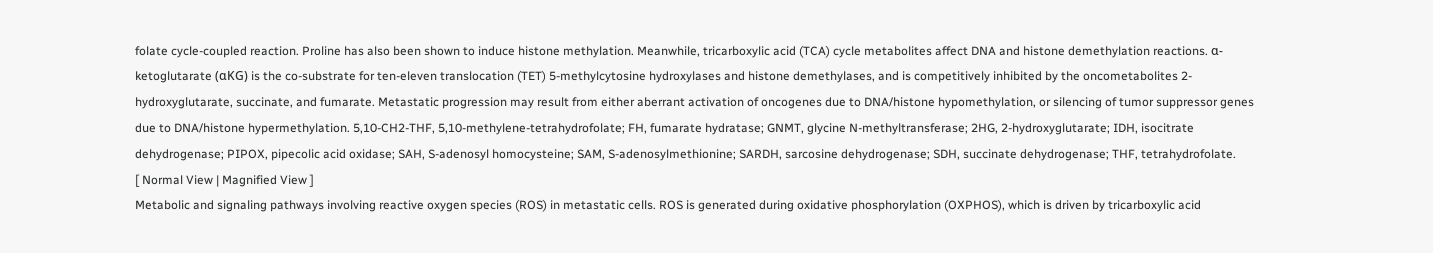folate cycle‐coupled reaction. Proline has also been shown to induce histone methylation. Meanwhile, tricarboxylic acid (TCA) cycle metabolites affect DNA and histone demethylation reactions. α‐ketoglutarate (αKG) is the co‐substrate for ten‐eleven translocation (TET) 5‐methylcytosine hydroxylases and histone demethylases, and is competitively inhibited by the oncometabolites 2‐hydroxyglutarate, succinate, and fumarate. Metastatic progression may result from either aberrant activation of oncogenes due to DNA/histone hypomethylation, or silencing of tumor suppressor genes due to DNA/histone hypermethylation. 5,10‐CH2‐THF, 5,10‐methylene‐tetrahydrofolate; FH, fumarate hydratase; GNMT, glycine N‐methyltransferase; 2HG, 2‐hydroxyglutarate; IDH, isocitrate dehydrogenase; PIPOX, pipecolic acid oxidase; SAH, S‐adenosyl homocysteine; SAM, S‐adenosylmethionine; SARDH, sarcosine dehydrogenase; SDH, succinate dehydrogenase; THF, tetrahydrofolate.
[ Normal View | Magnified View ]
Metabolic and signaling pathways involving reactive oxygen species (ROS) in metastatic cells. ROS is generated during oxidative phosphorylation (OXPHOS), which is driven by tricarboxylic acid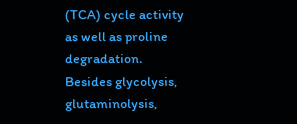(TCA) cycle activity as well as proline degradation. Besides glycolysis, glutaminolysis,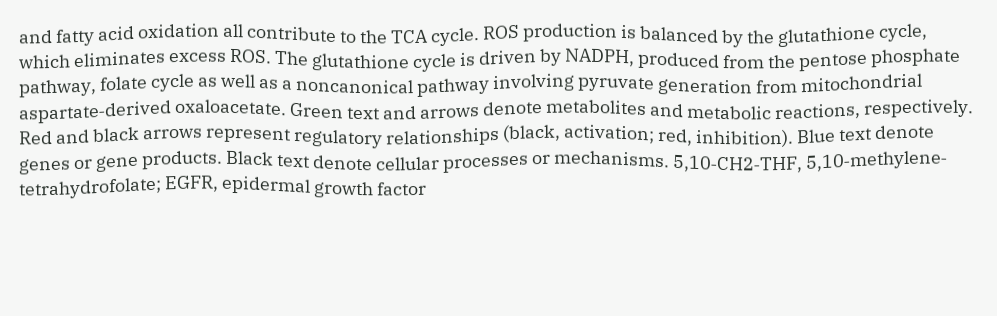and fatty acid oxidation all contribute to the TCA cycle. ROS production is balanced by the glutathione cycle, which eliminates excess ROS. The glutathione cycle is driven by NADPH, produced from the pentose phosphate pathway, folate cycle as well as a noncanonical pathway involving pyruvate generation from mitochondrial aspartate‐derived oxaloacetate. Green text and arrows denote metabolites and metabolic reactions, respectively. Red and black arrows represent regulatory relationships (black, activation; red, inhibition). Blue text denote genes or gene products. Black text denote cellular processes or mechanisms. 5,10‐CH2‐THF, 5,10‐methylene‐tetrahydrofolate; EGFR, epidermal growth factor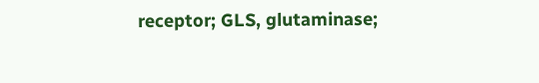receptor; GLS, glutaminase;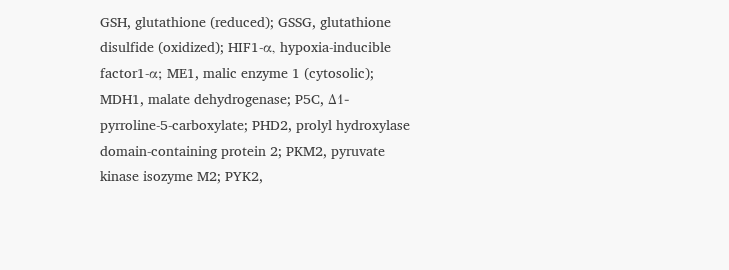GSH, glutathione (reduced); GSSG, glutathione disulfide (oxidized); HIF1‐α, hypoxia‐inducible factor1‐α; ME1, malic enzyme 1 (cytosolic); MDH1, malate dehydrogenase; P5C, Δ1‐pyrroline‐5‐carboxylate; PHD2, prolyl hydroxylase domain‐containing protein 2; PKM2, pyruvate kinase isozyme M2; PYK2,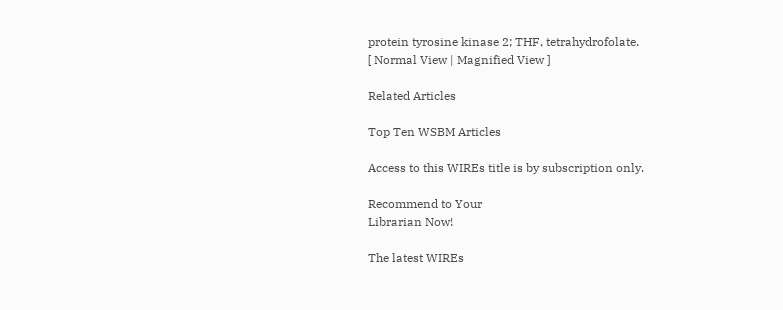protein tyrosine kinase 2; THF, tetrahydrofolate.
[ Normal View | Magnified View ]

Related Articles

Top Ten WSBM Articles

Access to this WIREs title is by subscription only.

Recommend to Your
Librarian Now!

The latest WIREs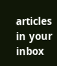articles in your inbox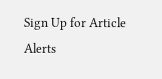Sign Up for Article Alerts